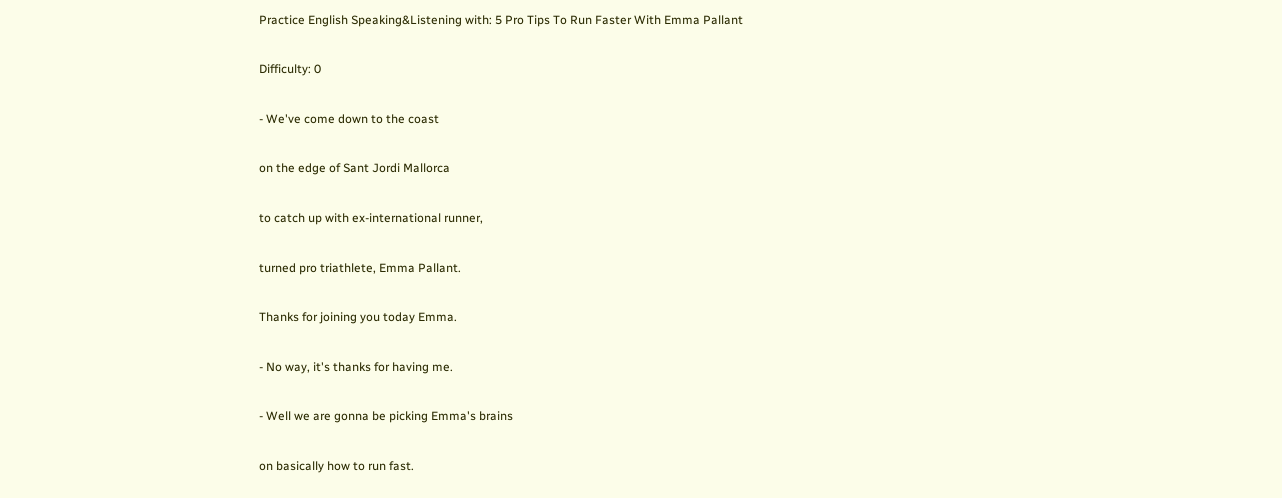Practice English Speaking&Listening with: 5 Pro Tips To Run Faster With Emma Pallant

Difficulty: 0

- We've come down to the coast

on the edge of Sant Jordi Mallorca

to catch up with ex-international runner,

turned pro triathlete, Emma Pallant.

Thanks for joining you today Emma.

- No way, it's thanks for having me.

- Well we are gonna be picking Emma's brains

on basically how to run fast.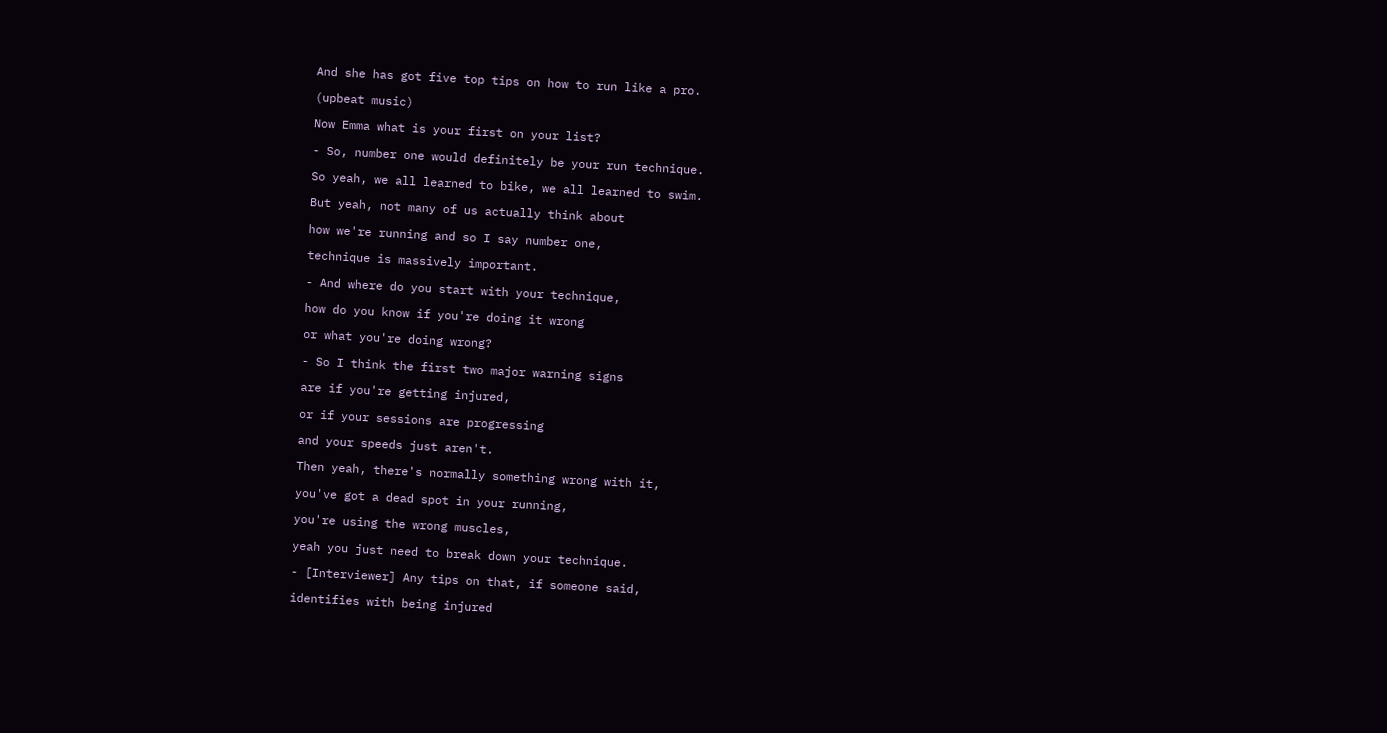And she has got five top tips on how to run like a pro.

(upbeat music)

Now Emma what is your first on your list?

- So, number one would definitely be your run technique.

So yeah, we all learned to bike, we all learned to swim.

But yeah, not many of us actually think about

how we're running and so I say number one,

technique is massively important.

- And where do you start with your technique,

how do you know if you're doing it wrong

or what you're doing wrong?

- So I think the first two major warning signs

are if you're getting injured,

or if your sessions are progressing

and your speeds just aren't.

Then yeah, there's normally something wrong with it,

you've got a dead spot in your running,

you're using the wrong muscles,

yeah you just need to break down your technique.

- [Interviewer] Any tips on that, if someone said,

identifies with being injured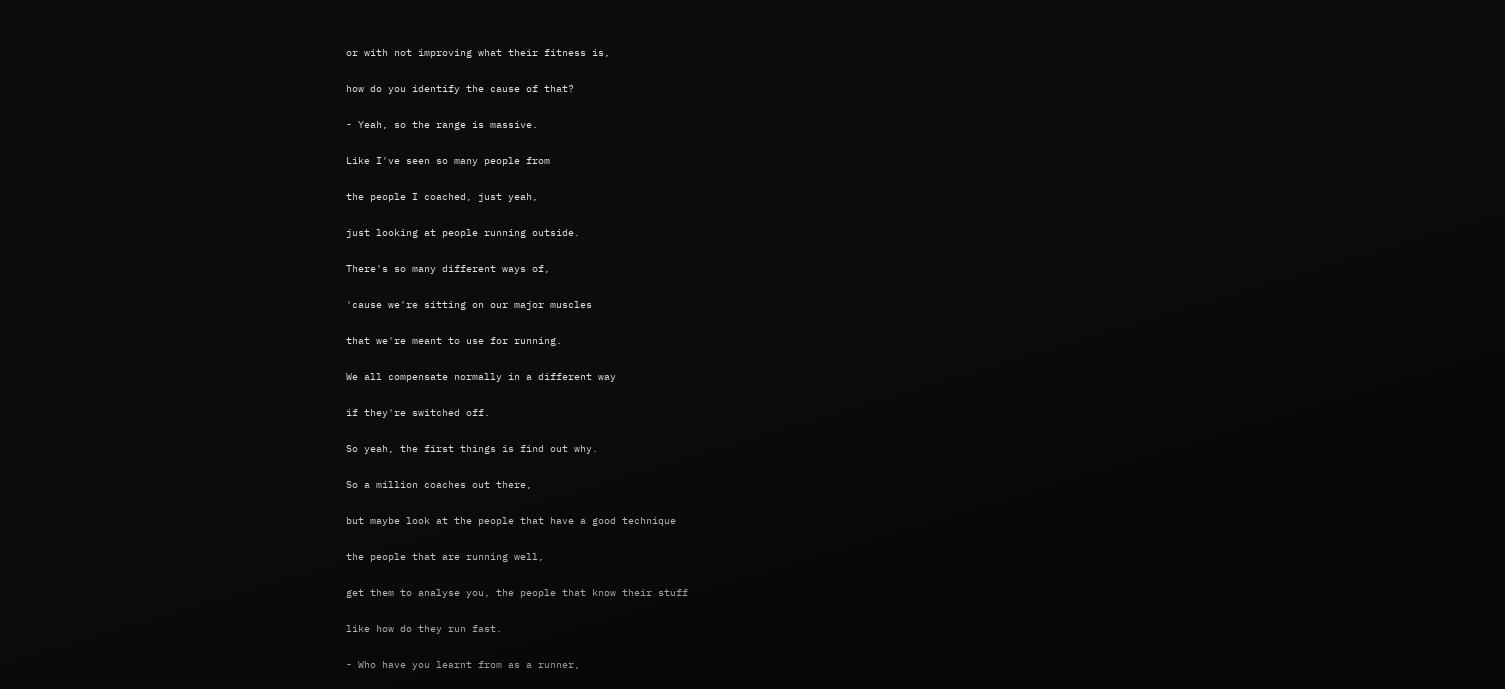or with not improving what their fitness is,

how do you identify the cause of that?

- Yeah, so the range is massive.

Like I've seen so many people from

the people I coached, just yeah,

just looking at people running outside.

There's so many different ways of,

'cause we're sitting on our major muscles

that we're meant to use for running.

We all compensate normally in a different way

if they're switched off.

So yeah, the first things is find out why.

So a million coaches out there,

but maybe look at the people that have a good technique

the people that are running well,

get them to analyse you, the people that know their stuff

like how do they run fast.

- Who have you learnt from as a runner,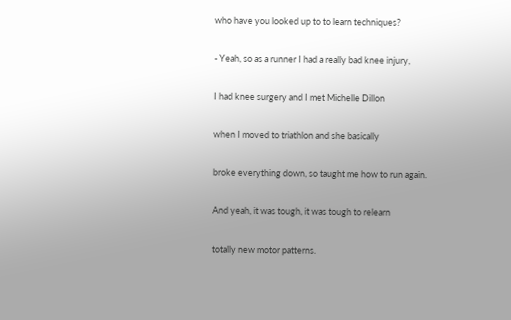who have you looked up to to learn techniques?

- Yeah, so as a runner I had a really bad knee injury,

I had knee surgery and I met Michelle Dillon

when I moved to triathlon and she basically

broke everything down, so taught me how to run again.

And yeah, it was tough, it was tough to relearn

totally new motor patterns.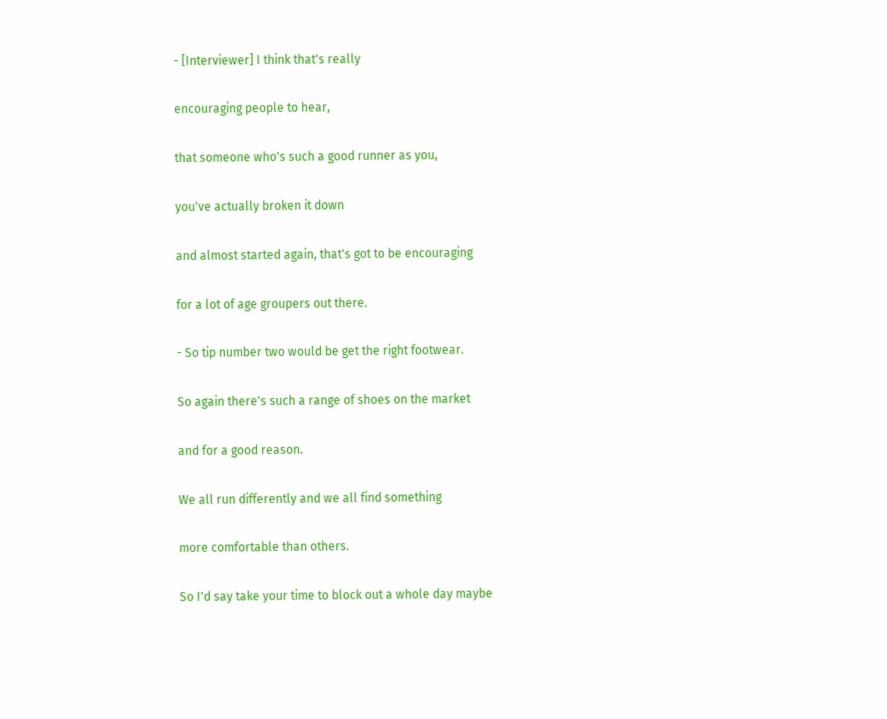- [Interviewer] I think that's really

encouraging people to hear,

that someone who's such a good runner as you,

you've actually broken it down

and almost started again, that's got to be encouraging

for a lot of age groupers out there.

- So tip number two would be get the right footwear.

So again there's such a range of shoes on the market

and for a good reason.

We all run differently and we all find something

more comfortable than others.

So I'd say take your time to block out a whole day maybe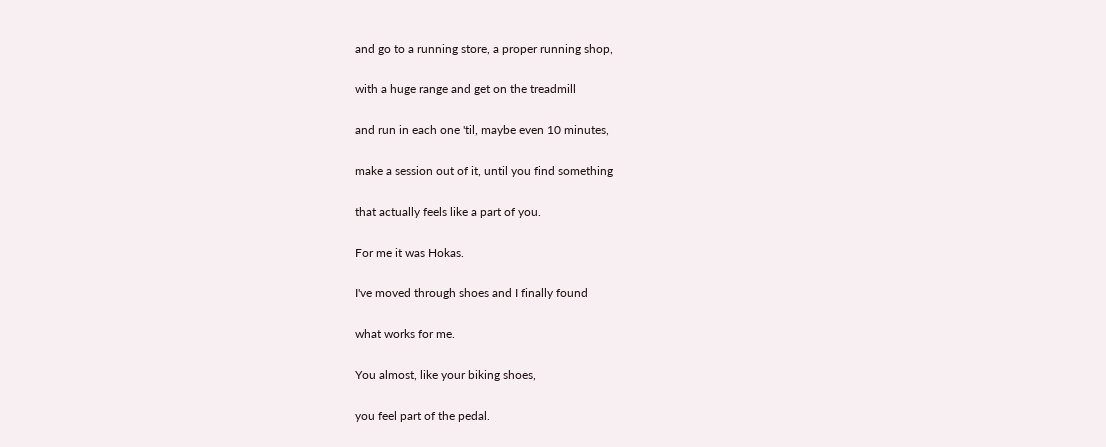and go to a running store, a proper running shop,

with a huge range and get on the treadmill

and run in each one 'til, maybe even 10 minutes,

make a session out of it, until you find something

that actually feels like a part of you.

For me it was Hokas.

I've moved through shoes and I finally found

what works for me.

You almost, like your biking shoes,

you feel part of the pedal.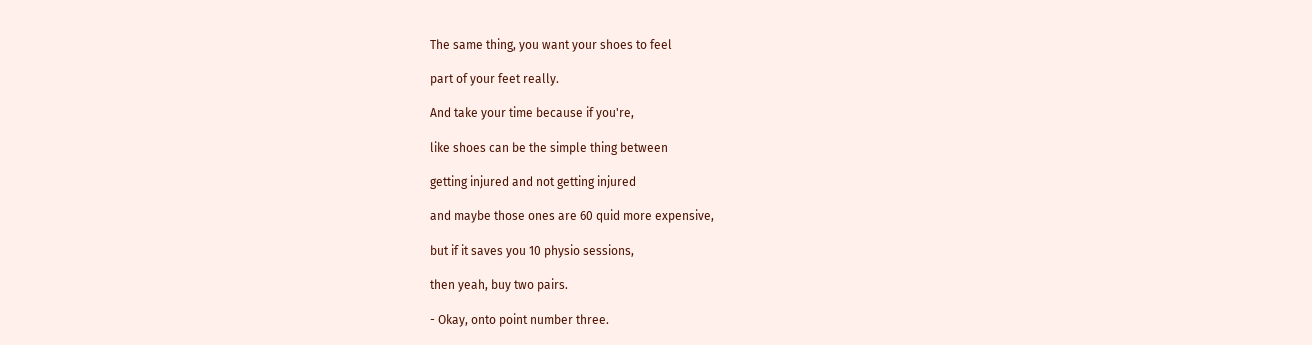The same thing, you want your shoes to feel

part of your feet really.

And take your time because if you're,

like shoes can be the simple thing between

getting injured and not getting injured

and maybe those ones are 60 quid more expensive,

but if it saves you 10 physio sessions,

then yeah, buy two pairs.

- Okay, onto point number three.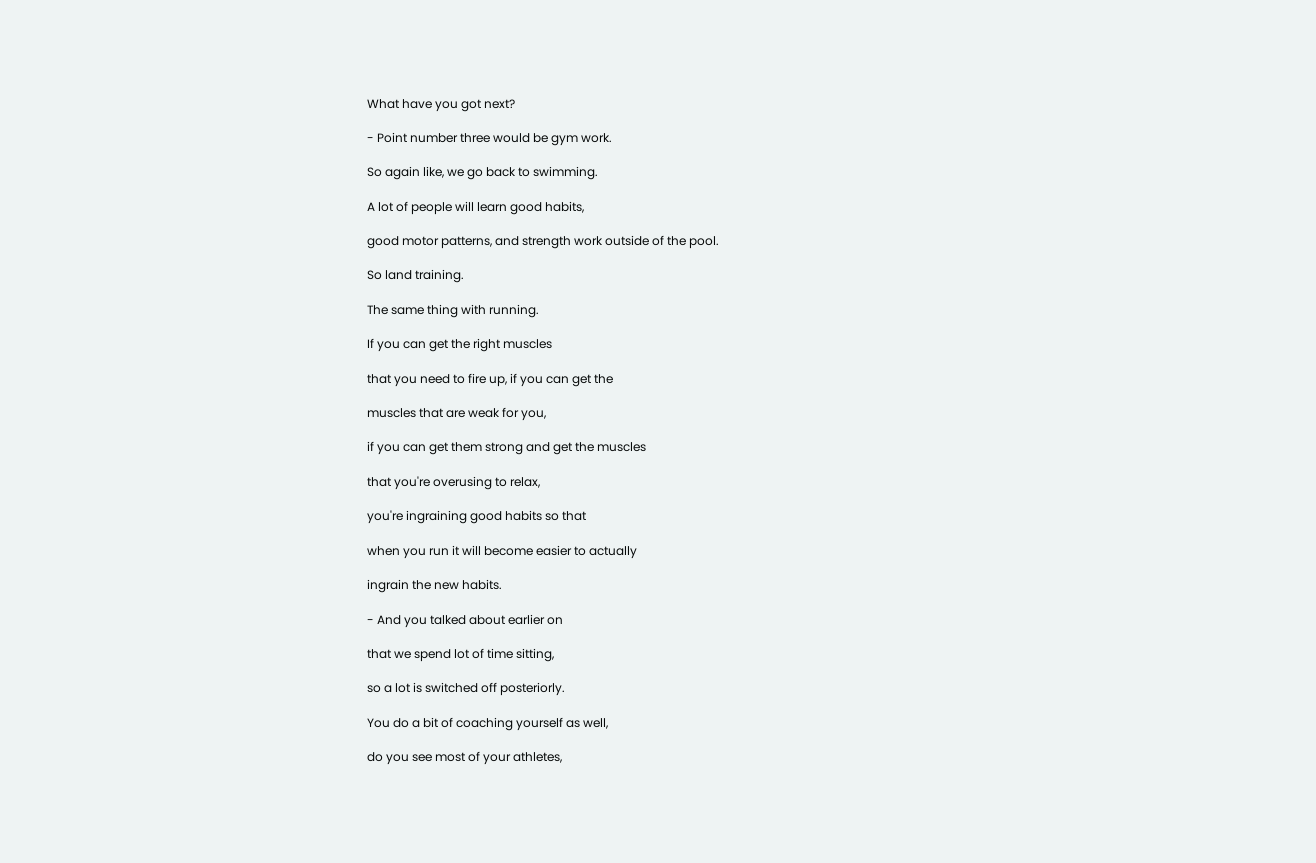What have you got next?

- Point number three would be gym work.

So again like, we go back to swimming.

A lot of people will learn good habits,

good motor patterns, and strength work outside of the pool.

So land training.

The same thing with running.

If you can get the right muscles

that you need to fire up, if you can get the

muscles that are weak for you,

if you can get them strong and get the muscles

that you're overusing to relax,

you're ingraining good habits so that

when you run it will become easier to actually

ingrain the new habits.

- And you talked about earlier on

that we spend lot of time sitting,

so a lot is switched off posteriorly.

You do a bit of coaching yourself as well,

do you see most of your athletes,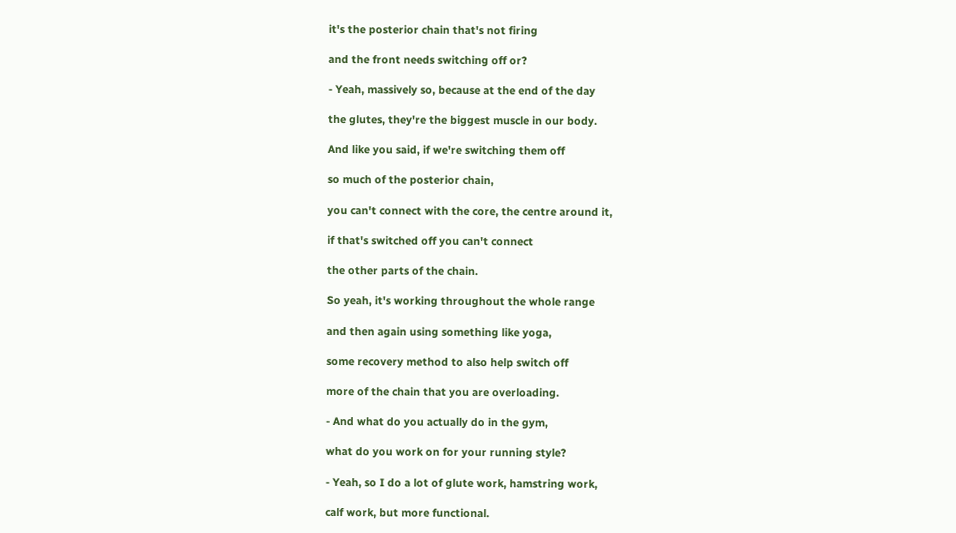it's the posterior chain that's not firing

and the front needs switching off or?

- Yeah, massively so, because at the end of the day

the glutes, they're the biggest muscle in our body.

And like you said, if we're switching them off

so much of the posterior chain,

you can't connect with the core, the centre around it,

if that's switched off you can't connect

the other parts of the chain.

So yeah, it's working throughout the whole range

and then again using something like yoga,

some recovery method to also help switch off

more of the chain that you are overloading.

- And what do you actually do in the gym,

what do you work on for your running style?

- Yeah, so I do a lot of glute work, hamstring work,

calf work, but more functional.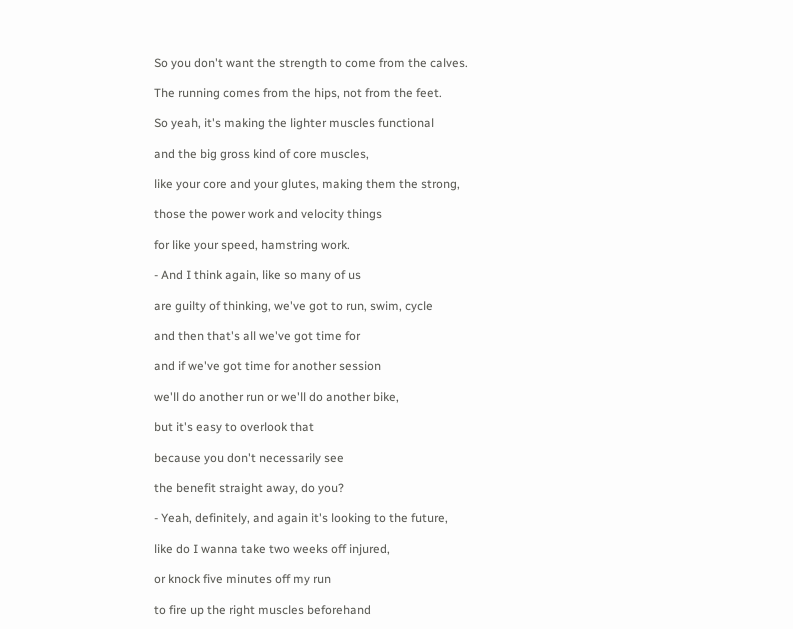So you don't want the strength to come from the calves.

The running comes from the hips, not from the feet.

So yeah, it's making the lighter muscles functional

and the big gross kind of core muscles,

like your core and your glutes, making them the strong,

those the power work and velocity things

for like your speed, hamstring work.

- And I think again, like so many of us

are guilty of thinking, we've got to run, swim, cycle

and then that's all we've got time for

and if we've got time for another session

we'll do another run or we'll do another bike,

but it's easy to overlook that

because you don't necessarily see

the benefit straight away, do you?

- Yeah, definitely, and again it's looking to the future,

like do I wanna take two weeks off injured,

or knock five minutes off my run

to fire up the right muscles beforehand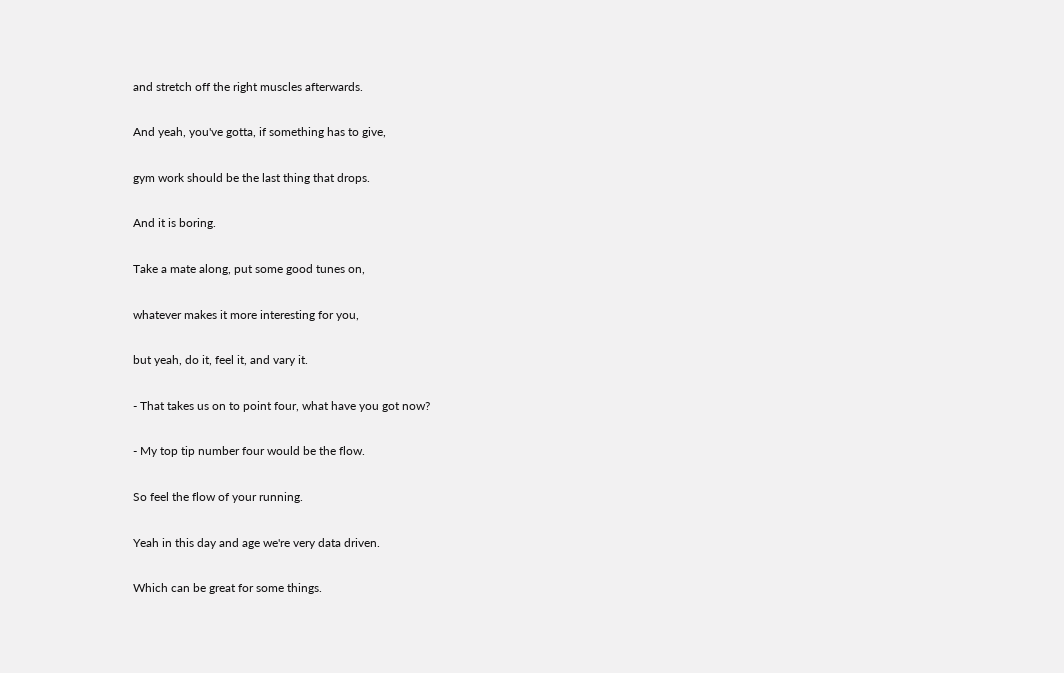and stretch off the right muscles afterwards.

And yeah, you've gotta, if something has to give,

gym work should be the last thing that drops.

And it is boring.

Take a mate along, put some good tunes on,

whatever makes it more interesting for you,

but yeah, do it, feel it, and vary it.

- That takes us on to point four, what have you got now?

- My top tip number four would be the flow.

So feel the flow of your running.

Yeah in this day and age we're very data driven.

Which can be great for some things.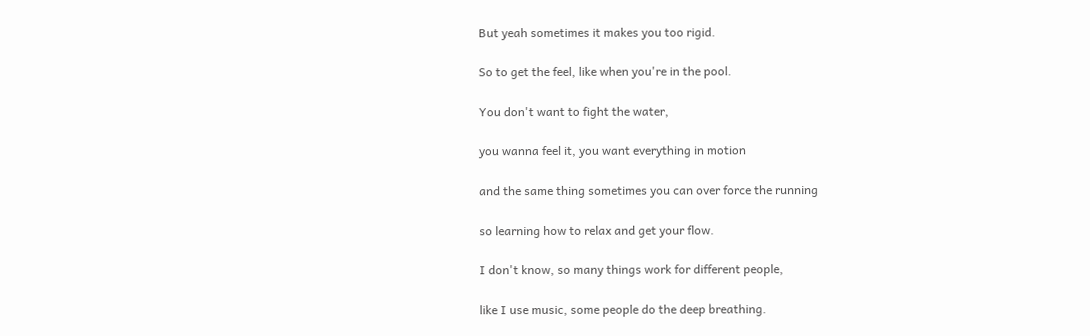But yeah sometimes it makes you too rigid.

So to get the feel, like when you're in the pool.

You don't want to fight the water,

you wanna feel it, you want everything in motion

and the same thing sometimes you can over force the running

so learning how to relax and get your flow.

I don't know, so many things work for different people,

like I use music, some people do the deep breathing.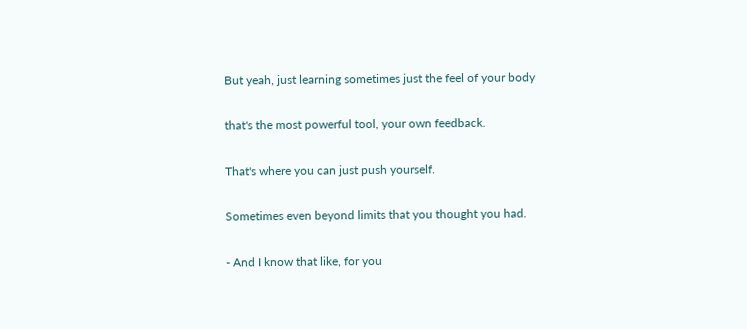But yeah, just learning sometimes just the feel of your body

that's the most powerful tool, your own feedback.

That's where you can just push yourself.

Sometimes even beyond limits that you thought you had.

- And I know that like, for you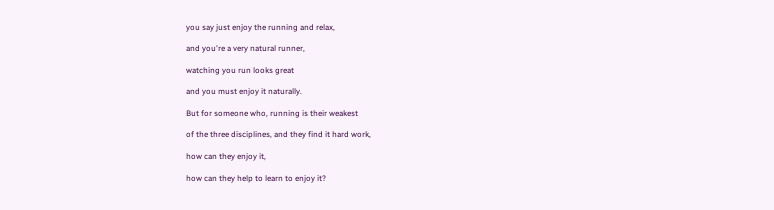you say just enjoy the running and relax,

and you're a very natural runner,

watching you run looks great

and you must enjoy it naturally.

But for someone who, running is their weakest

of the three disciplines, and they find it hard work,

how can they enjoy it,

how can they help to learn to enjoy it?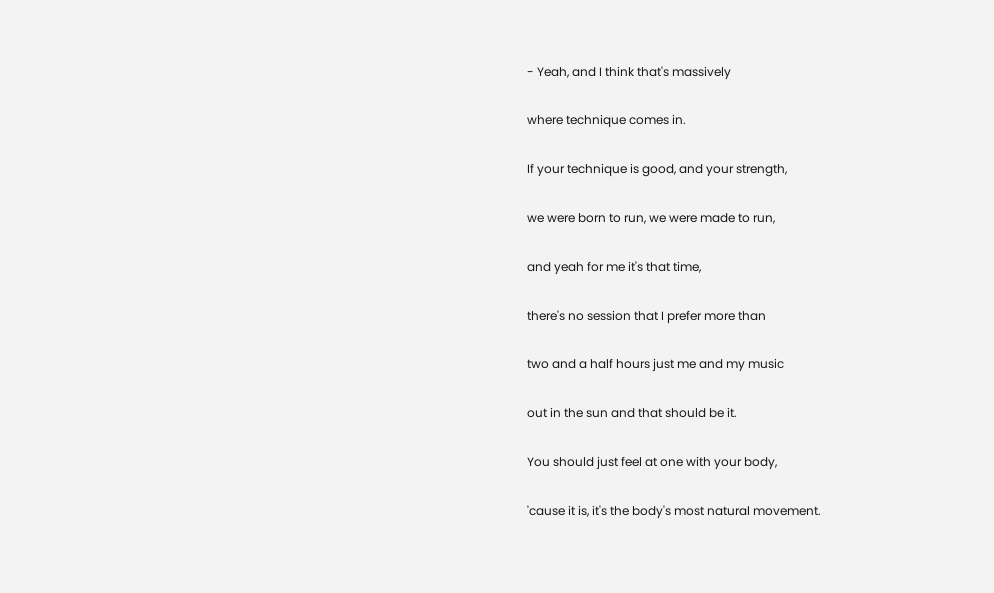- Yeah, and I think that's massively

where technique comes in.

If your technique is good, and your strength,

we were born to run, we were made to run,

and yeah for me it's that time,

there's no session that I prefer more than

two and a half hours just me and my music

out in the sun and that should be it.

You should just feel at one with your body,

'cause it is, it's the body's most natural movement.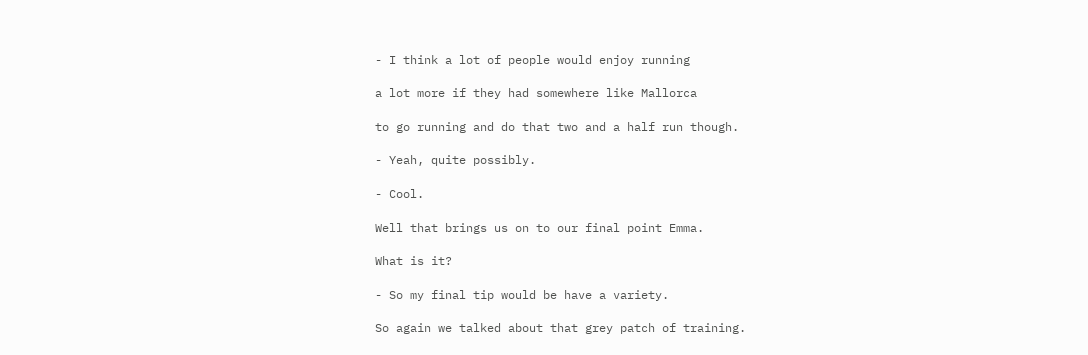- I think a lot of people would enjoy running

a lot more if they had somewhere like Mallorca

to go running and do that two and a half run though.

- Yeah, quite possibly.

- Cool.

Well that brings us on to our final point Emma.

What is it?

- So my final tip would be have a variety.

So again we talked about that grey patch of training.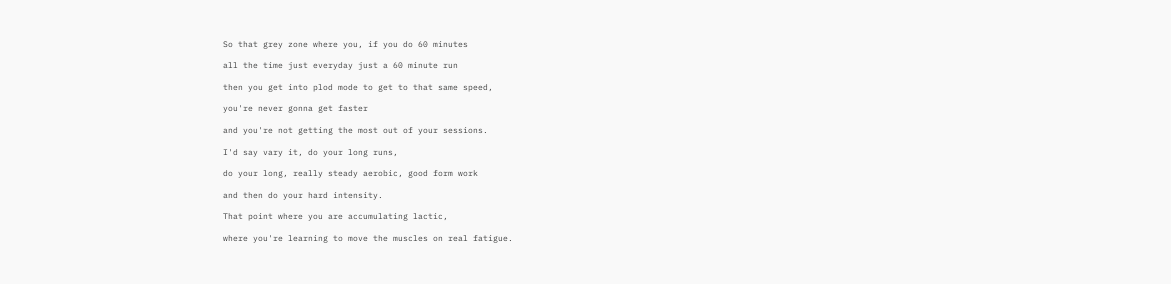So that grey zone where you, if you do 60 minutes

all the time just everyday just a 60 minute run

then you get into plod mode to get to that same speed,

you're never gonna get faster

and you're not getting the most out of your sessions.

I'd say vary it, do your long runs,

do your long, really steady aerobic, good form work

and then do your hard intensity.

That point where you are accumulating lactic,

where you're learning to move the muscles on real fatigue.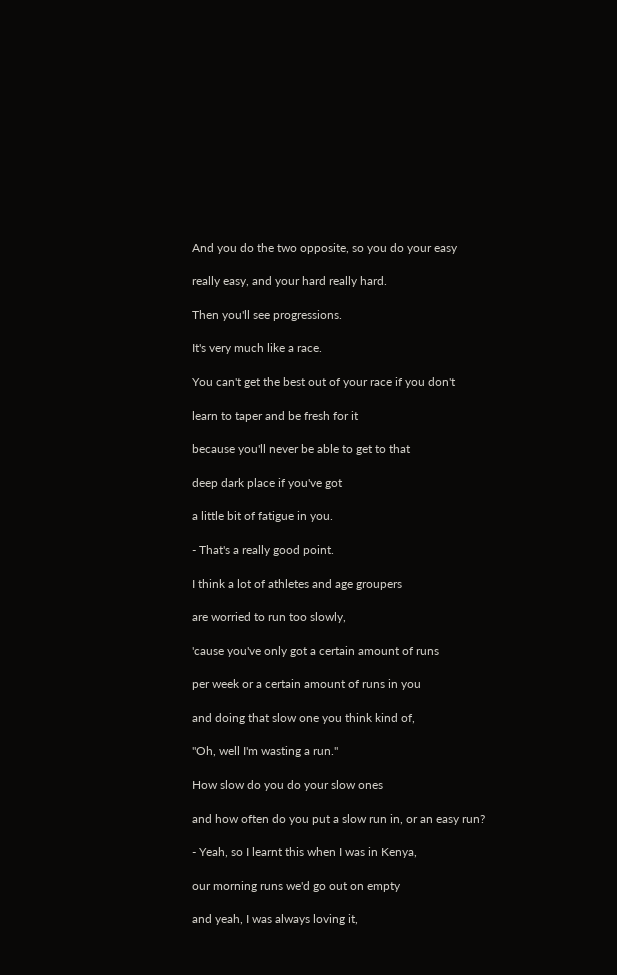And you do the two opposite, so you do your easy

really easy, and your hard really hard.

Then you'll see progressions.

It's very much like a race.

You can't get the best out of your race if you don't

learn to taper and be fresh for it

because you'll never be able to get to that

deep dark place if you've got

a little bit of fatigue in you.

- That's a really good point.

I think a lot of athletes and age groupers

are worried to run too slowly,

'cause you've only got a certain amount of runs

per week or a certain amount of runs in you

and doing that slow one you think kind of,

"Oh, well I'm wasting a run."

How slow do you do your slow ones

and how often do you put a slow run in, or an easy run?

- Yeah, so I learnt this when I was in Kenya,

our morning runs we'd go out on empty

and yeah, I was always loving it,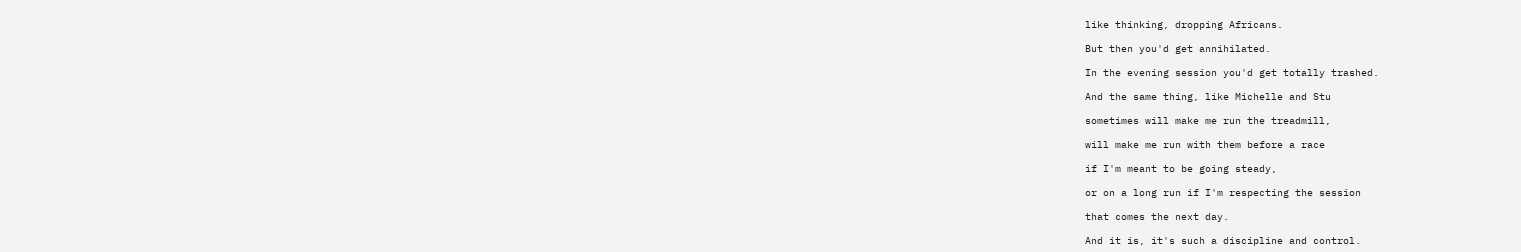like thinking, dropping Africans.

But then you'd get annihilated.

In the evening session you'd get totally trashed.

And the same thing, like Michelle and Stu

sometimes will make me run the treadmill,

will make me run with them before a race

if I'm meant to be going steady,

or on a long run if I'm respecting the session

that comes the next day.

And it is, it's such a discipline and control.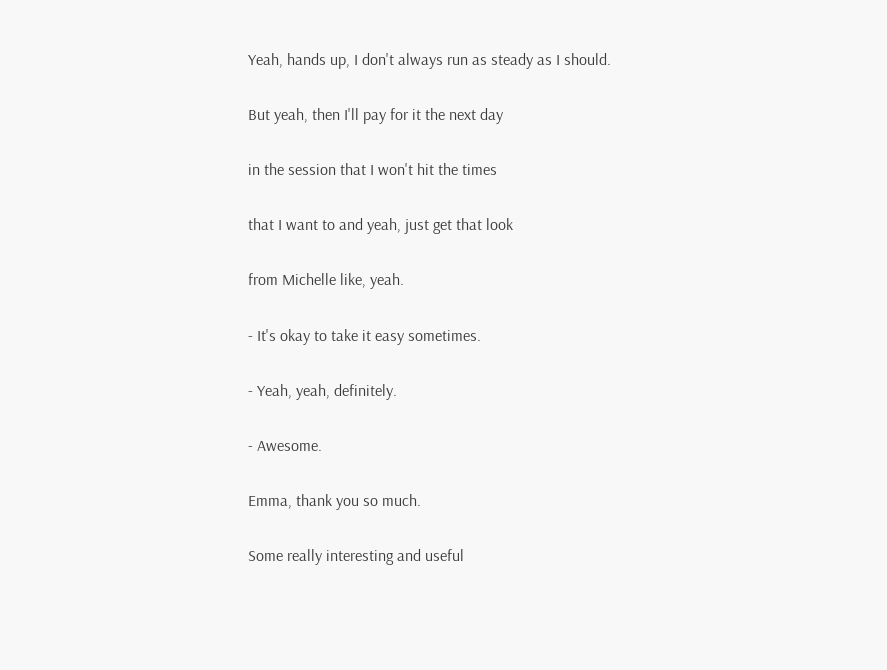Yeah, hands up, I don't always run as steady as I should.

But yeah, then I'll pay for it the next day

in the session that I won't hit the times

that I want to and yeah, just get that look

from Michelle like, yeah.

- It's okay to take it easy sometimes.

- Yeah, yeah, definitely.

- Awesome.

Emma, thank you so much.

Some really interesting and useful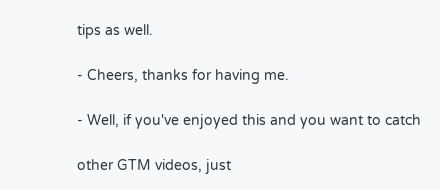tips as well.

- Cheers, thanks for having me.

- Well, if you've enjoyed this and you want to catch

other GTM videos, just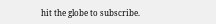hit the globe to subscribe.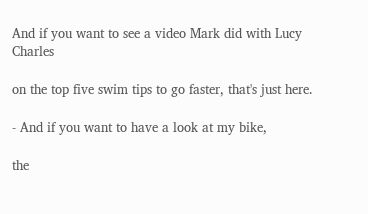And if you want to see a video Mark did with Lucy Charles

on the top five swim tips to go faster, that's just here.

- And if you want to have a look at my bike,

the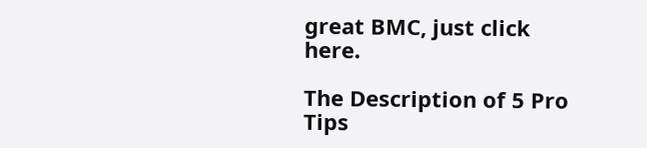great BMC, just click here.

The Description of 5 Pro Tips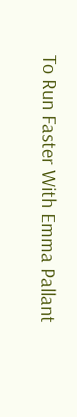To Run Faster With Emma Pallant